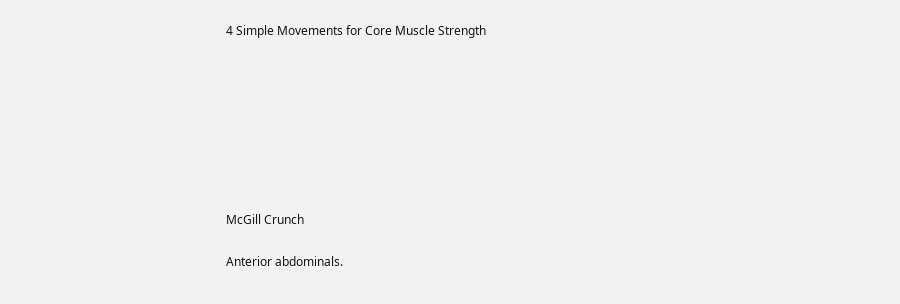4 Simple Movements for Core Muscle Strength








McGill Crunch

Anterior abdominals.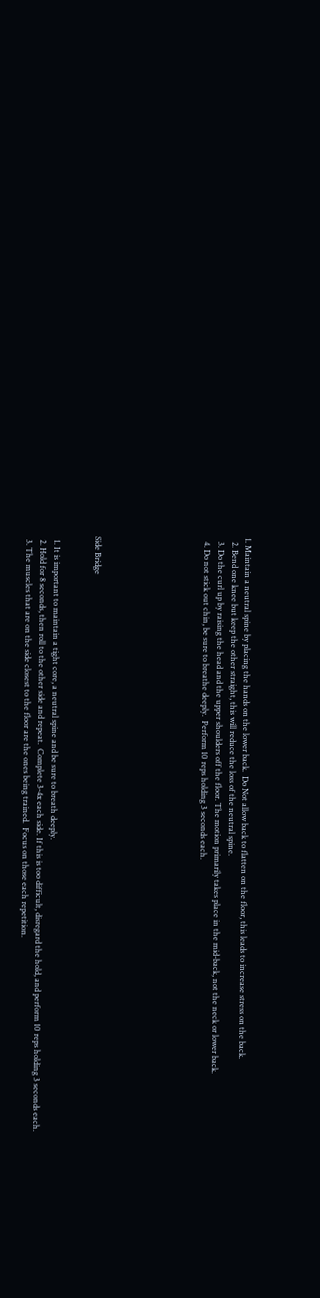1. Maintain a neutral spine by placing the hands on the lower back.  Do Not allow back to flatten on the floor, this leads to increase stress on the back.
  2. Bend one knee but keep the other straight, this will reduce the loss of the neutral spine.
  3. Do the curl up by raising the head and the upper shoulders off the floor. The motion primarily takes place in the mid-back, not the neck or lower back.
  4. Do not stick out chin, be sure to breathe deeply.  Perform 10 reps holding 3 seconds each.







Side Bridge


  1. It is important to maintain a tight core, a neutral spine and be sure to breath deeply.
  2. Hold for 8 seconds, then roll to the other side and repeat.  Complete 3-4x each side. If this is too difficult, disregard the hold, and perform 10 reps holding 3 seconds each.
  3. The muscles that are on the side closest to the floor are the ones being trained.  Focus on those each repetition.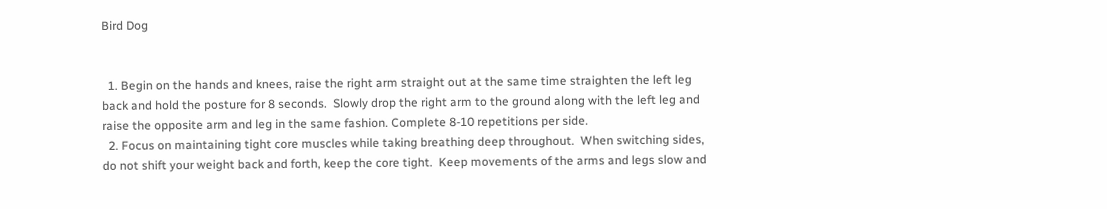Bird Dog


  1. Begin on the hands and knees, raise the right arm straight out at the same time straighten the left leg back and hold the posture for 8 seconds.  Slowly drop the right arm to the ground along with the left leg and raise the opposite arm and leg in the same fashion. Complete 8-10 repetitions per side.
  2. Focus on maintaining tight core muscles while taking breathing deep throughout.  When switching sides, do not shift your weight back and forth, keep the core tight.  Keep movements of the arms and legs slow and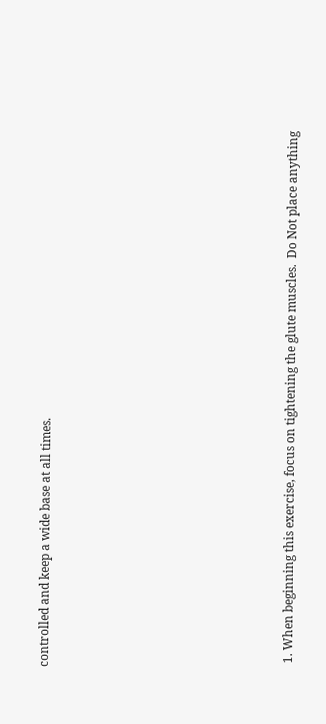controlled and keep a wide base at all times.










  1. When beginning this exercise, focus on tightening the glute muscles.  Do Not place anything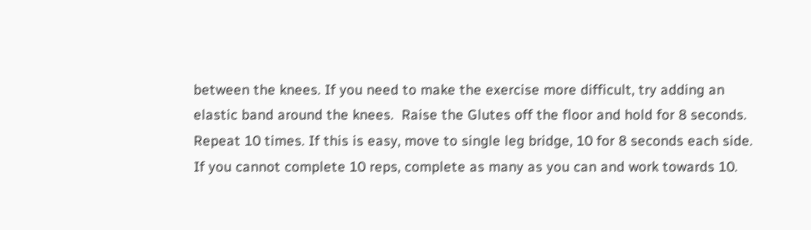between the knees. If you need to make the exercise more difficult, try adding an elastic band around the knees.  Raise the Glutes off the floor and hold for 8 seconds. Repeat 10 times. If this is easy, move to single leg bridge, 10 for 8 seconds each side.  If you cannot complete 10 reps, complete as many as you can and work towards 10.